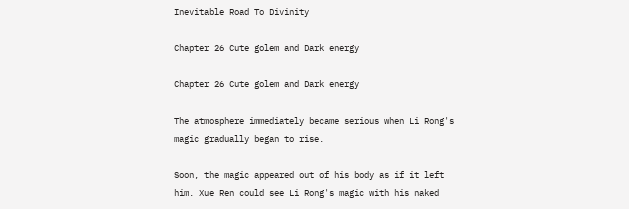Inevitable Road To Divinity

Chapter 26 Cute golem and Dark energy

Chapter 26 Cute golem and Dark energy

The atmosphere immediately became serious when Li Rong's magic gradually began to rise.

Soon, the magic appeared out of his body as if it left him. Xue Ren could see Li Rong's magic with his naked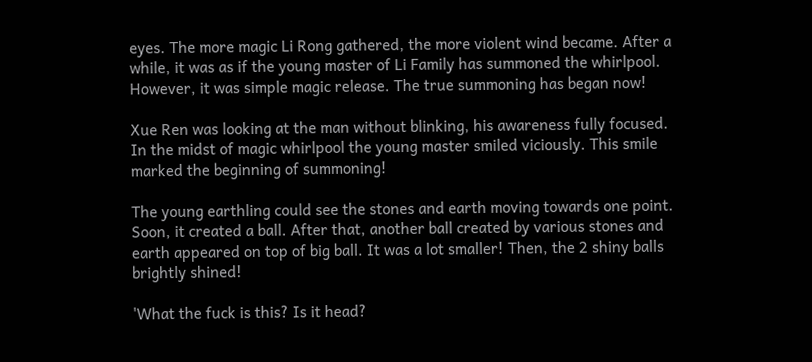eyes. The more magic Li Rong gathered, the more violent wind became. After a while, it was as if the young master of Li Family has summoned the whirlpool. However, it was simple magic release. The true summoning has began now!

Xue Ren was looking at the man without blinking, his awareness fully focused. In the midst of magic whirlpool the young master smiled viciously. This smile marked the beginning of summoning!

The young earthling could see the stones and earth moving towards one point. Soon, it created a ball. After that, another ball created by various stones and earth appeared on top of big ball. It was a lot smaller! Then, the 2 shiny balls brightly shined!

'What the fuck is this? Is it head?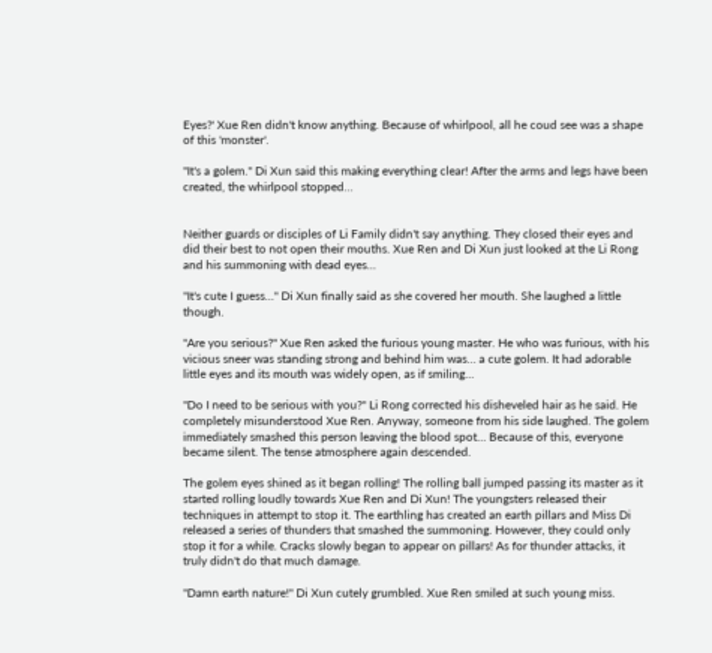Eyes?' Xue Ren didn't know anything. Because of whirlpool, all he coud see was a shape of this 'monster'.

"It's a golem." Di Xun said this making everything clear! After the arms and legs have been created, the whirlpool stopped…


Neither guards or disciples of Li Family didn't say anything. They closed their eyes and did their best to not open their mouths. Xue Ren and Di Xun just looked at the Li Rong and his summoning with dead eyes…

"It's cute I guess…" Di Xun finally said as she covered her mouth. She laughed a little though.

"Are you serious?" Xue Ren asked the furious young master. He who was furious, with his vicious sneer was standing strong and behind him was… a cute golem. It had adorable little eyes and its mouth was widely open, as if smiling…

"Do I need to be serious with you?" Li Rong corrected his disheveled hair as he said. He completely misunderstood Xue Ren. Anyway, someone from his side laughed. The golem immediately smashed this person leaving the blood spot… Because of this, everyone became silent. The tense atmosphere again descended.

The golem eyes shined as it began rolling! The rolling ball jumped passing its master as it started rolling loudly towards Xue Ren and Di Xun! The youngsters released their techniques in attempt to stop it. The earthling has created an earth pillars and Miss Di released a series of thunders that smashed the summoning. However, they could only stop it for a while. Cracks slowly began to appear on pillars! As for thunder attacks, it truly didn't do that much damage.

"Damn earth nature!" Di Xun cutely grumbled. Xue Ren smiled at such young miss.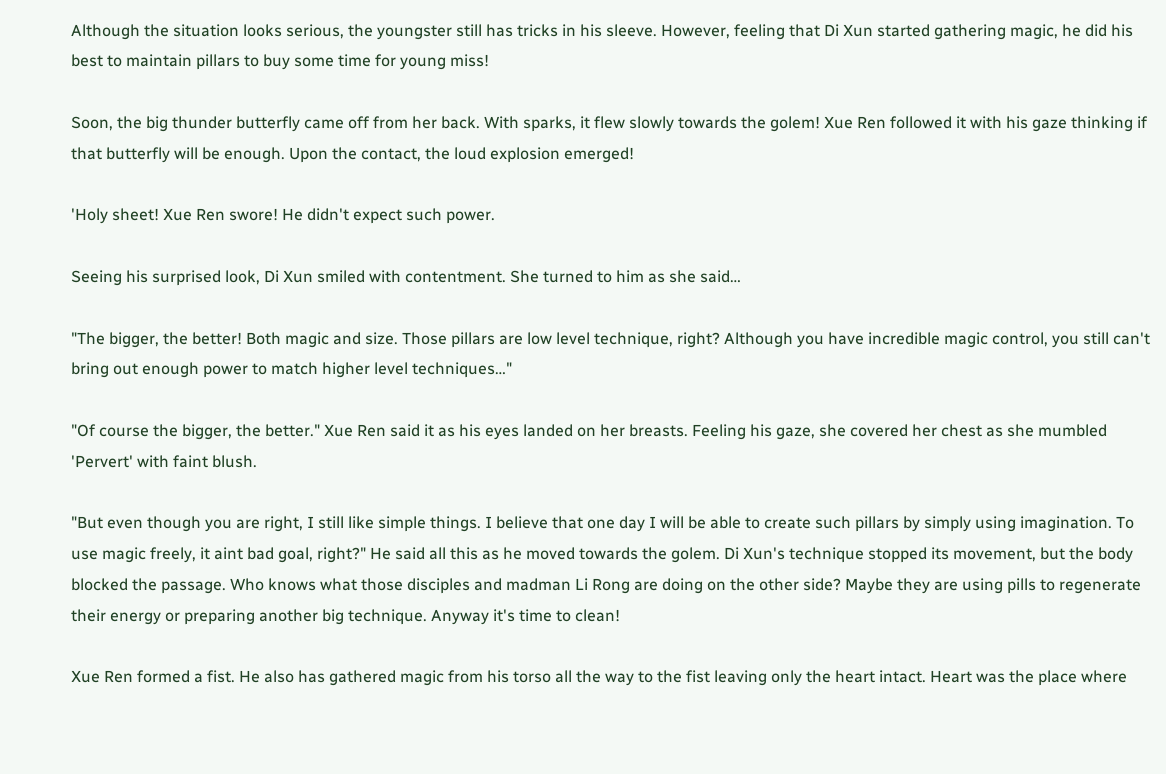Although the situation looks serious, the youngster still has tricks in his sleeve. However, feeling that Di Xun started gathering magic, he did his best to maintain pillars to buy some time for young miss!

Soon, the big thunder butterfly came off from her back. With sparks, it flew slowly towards the golem! Xue Ren followed it with his gaze thinking if that butterfly will be enough. Upon the contact, the loud explosion emerged!

'Holy sheet! Xue Ren swore! He didn't expect such power.

Seeing his surprised look, Di Xun smiled with contentment. She turned to him as she said…

"The bigger, the better! Both magic and size. Those pillars are low level technique, right? Although you have incredible magic control, you still can't bring out enough power to match higher level techniques…"

"Of course the bigger, the better." Xue Ren said it as his eyes landed on her breasts. Feeling his gaze, she covered her chest as she mumbled 'Pervert' with faint blush.

"But even though you are right, I still like simple things. I believe that one day I will be able to create such pillars by simply using imagination. To use magic freely, it aint bad goal, right?" He said all this as he moved towards the golem. Di Xun's technique stopped its movement, but the body blocked the passage. Who knows what those disciples and madman Li Rong are doing on the other side? Maybe they are using pills to regenerate their energy or preparing another big technique. Anyway it's time to clean!

Xue Ren formed a fist. He also has gathered magic from his torso all the way to the fist leaving only the heart intact. Heart was the place where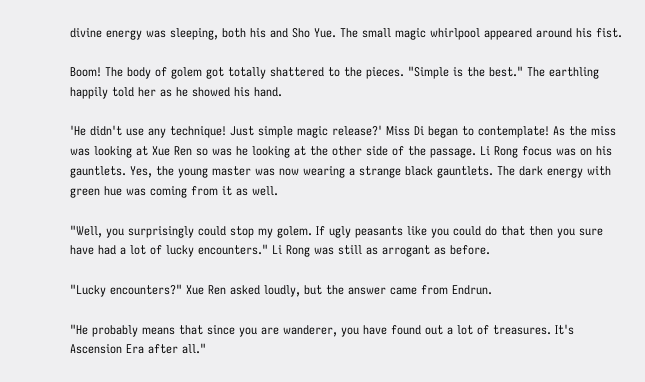divine energy was sleeping, both his and Sho Yue. The small magic whirlpool appeared around his fist.

Boom! The body of golem got totally shattered to the pieces. "Simple is the best." The earthling happily told her as he showed his hand.

'He didn't use any technique! Just simple magic release?' Miss Di began to contemplate! As the miss was looking at Xue Ren so was he looking at the other side of the passage. Li Rong focus was on his gauntlets. Yes, the young master was now wearing a strange black gauntlets. The dark energy with green hue was coming from it as well.

"Well, you surprisingly could stop my golem. If ugly peasants like you could do that then you sure have had a lot of lucky encounters." Li Rong was still as arrogant as before.

"Lucky encounters?" Xue Ren asked loudly, but the answer came from Endrun.

"He probably means that since you are wanderer, you have found out a lot of treasures. It's Ascension Era after all."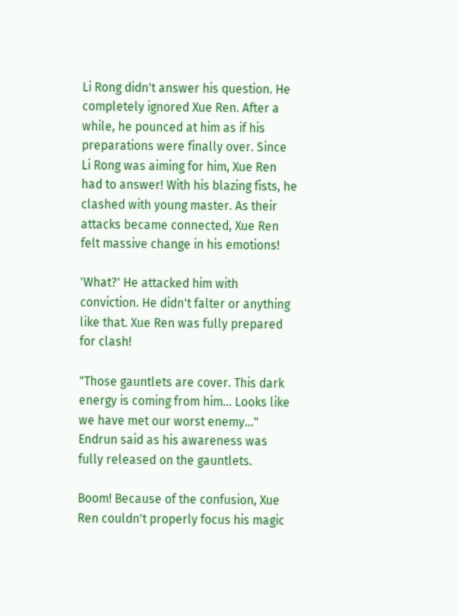Li Rong didn't answer his question. He completely ignored Xue Ren. After a while, he pounced at him as if his preparations were finally over. Since Li Rong was aiming for him, Xue Ren had to answer! With his blazing fists, he clashed with young master. As their attacks became connected, Xue Ren felt massive change in his emotions!

'What?' He attacked him with conviction. He didn't falter or anything like that. Xue Ren was fully prepared for clash!

"Those gauntlets are cover. This dark energy is coming from him… Looks like we have met our worst enemy…" Endrun said as his awareness was fully released on the gauntlets.

Boom! Because of the confusion, Xue Ren couldn't properly focus his magic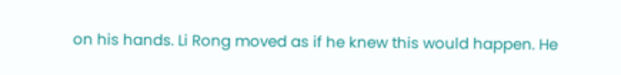on his hands. Li Rong moved as if he knew this would happen. He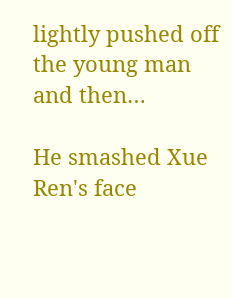lightly pushed off the young man and then…

He smashed Xue Ren's face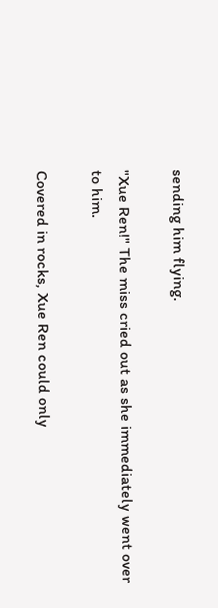sending him flying.

"Xue Ren!" The miss cried out as she immediately went over to him.

Covered in rocks, Xue Ren could only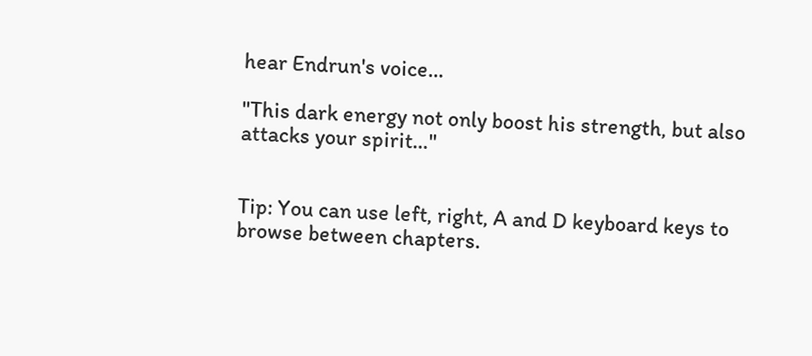hear Endrun's voice…

"This dark energy not only boost his strength, but also attacks your spirit…"


Tip: You can use left, right, A and D keyboard keys to browse between chapters.